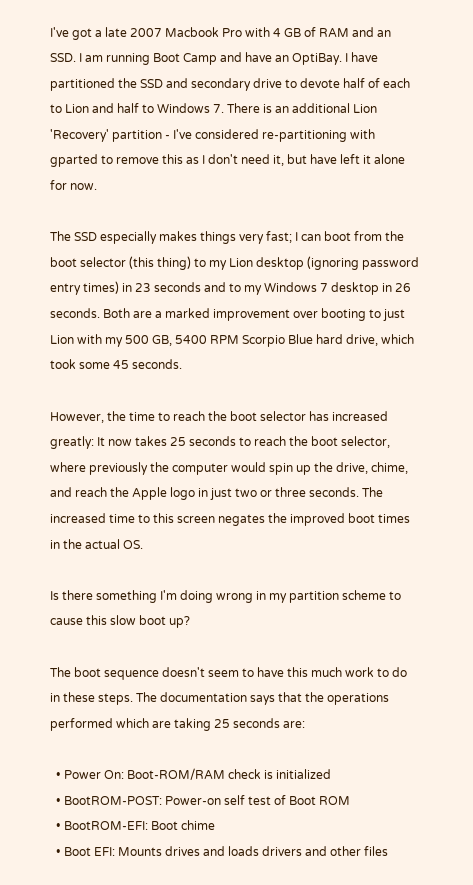I've got a late 2007 Macbook Pro with 4 GB of RAM and an SSD. I am running Boot Camp and have an OptiBay. I have partitioned the SSD and secondary drive to devote half of each to Lion and half to Windows 7. There is an additional Lion 'Recovery' partition - I've considered re-partitioning with gparted to remove this as I don't need it, but have left it alone for now.

The SSD especially makes things very fast; I can boot from the boot selector (this thing) to my Lion desktop (ignoring password entry times) in 23 seconds and to my Windows 7 desktop in 26 seconds. Both are a marked improvement over booting to just Lion with my 500 GB, 5400 RPM Scorpio Blue hard drive, which took some 45 seconds.

However, the time to reach the boot selector has increased greatly: It now takes 25 seconds to reach the boot selector, where previously the computer would spin up the drive, chime, and reach the Apple logo in just two or three seconds. The increased time to this screen negates the improved boot times in the actual OS.

Is there something I'm doing wrong in my partition scheme to cause this slow boot up?

The boot sequence doesn't seem to have this much work to do in these steps. The documentation says that the operations performed which are taking 25 seconds are:

  • Power On: Boot-ROM/RAM check is initialized
  • BootROM-POST: Power-on self test of Boot ROM
  • BootROM-EFI: Boot chime
  • Boot EFI: Mounts drives and loads drivers and other files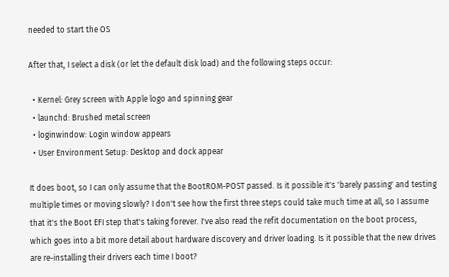needed to start the OS

After that, I select a disk (or let the default disk load) and the following steps occur:

  • Kernel: Grey screen with Apple logo and spinning gear
  • launchd: Brushed metal screen
  • loginwindow: Login window appears
  • User Environment Setup: Desktop and dock appear

It does boot, so I can only assume that the BootROM-POST passed. Is it possible it's 'barely passing' and testing multiple times or moving slowly? I don't see how the first three steps could take much time at all, so I assume that it's the Boot EFI step that's taking forever. I've also read the refit documentation on the boot process, which goes into a bit more detail about hardware discovery and driver loading. Is it possible that the new drives are re-installing their drivers each time I boot?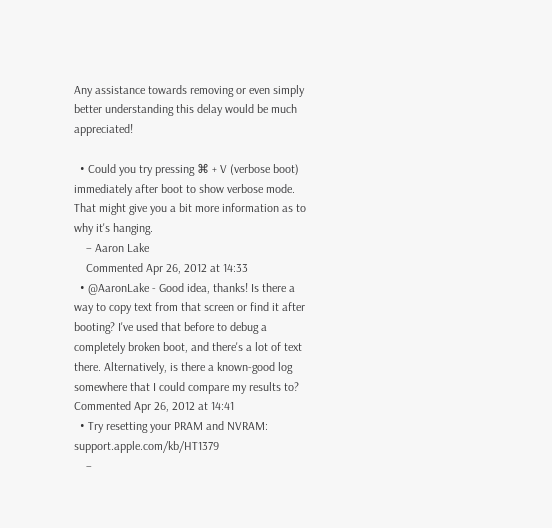Any assistance towards removing or even simply better understanding this delay would be much appreciated!

  • Could you try pressing ⌘ + V (verbose boot) immediately after boot to show verbose mode. That might give you a bit more information as to why it's hanging.
    – Aaron Lake
    Commented Apr 26, 2012 at 14:33
  • @AaronLake - Good idea, thanks! Is there a way to copy text from that screen or find it after booting? I've used that before to debug a completely broken boot, and there's a lot of text there. Alternatively, is there a known-good log somewhere that I could compare my results to? Commented Apr 26, 2012 at 14:41
  • Try resetting your PRAM and NVRAM: support.apple.com/kb/HT1379
    –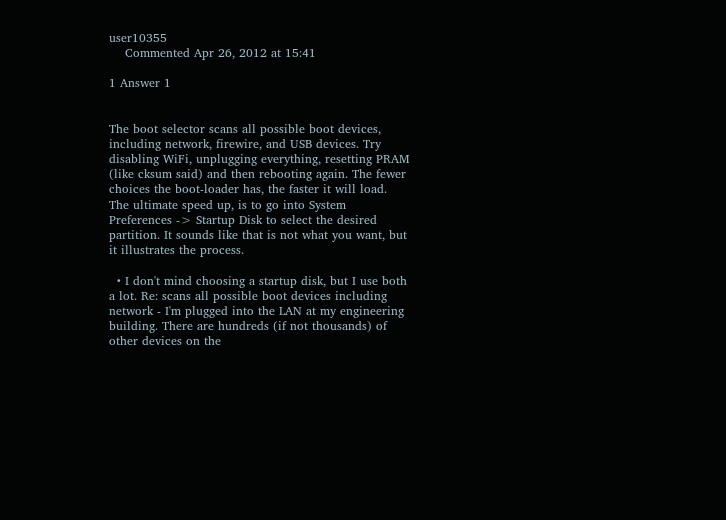user10355
    Commented Apr 26, 2012 at 15:41

1 Answer 1


The boot selector scans all possible boot devices, including network, firewire, and USB devices. Try disabling WiFi, unplugging everything, resetting PRAM (like cksum said) and then rebooting again. The fewer choices the boot-loader has, the faster it will load. The ultimate speed up, is to go into System Preferences -> Startup Disk to select the desired partition. It sounds like that is not what you want, but it illustrates the process.

  • I don't mind choosing a startup disk, but I use both a lot. Re: scans all possible boot devices including network - I'm plugged into the LAN at my engineering building. There are hundreds (if not thousands) of other devices on the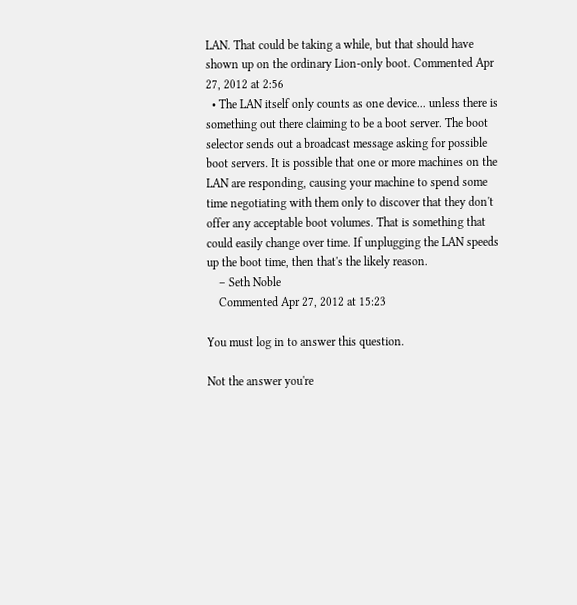LAN. That could be taking a while, but that should have shown up on the ordinary Lion-only boot. Commented Apr 27, 2012 at 2:56
  • The LAN itself only counts as one device... unless there is something out there claiming to be a boot server. The boot selector sends out a broadcast message asking for possible boot servers. It is possible that one or more machines on the LAN are responding, causing your machine to spend some time negotiating with them only to discover that they don't offer any acceptable boot volumes. That is something that could easily change over time. If unplugging the LAN speeds up the boot time, then that's the likely reason.
    – Seth Noble
    Commented Apr 27, 2012 at 15:23

You must log in to answer this question.

Not the answer you're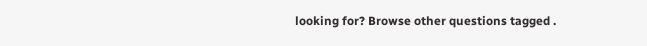looking for? Browse other questions tagged .